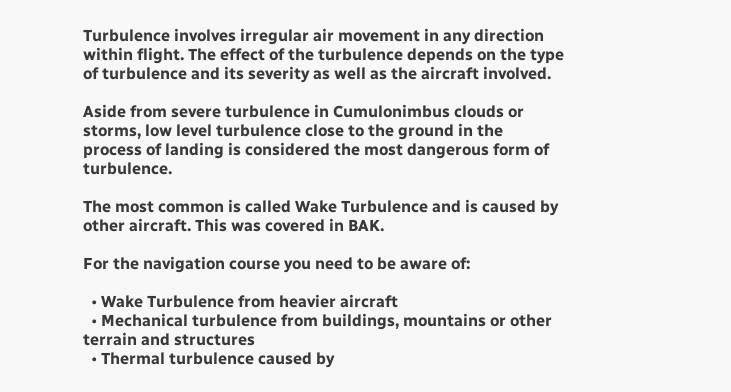Turbulence involves irregular air movement in any direction within flight. The effect of the turbulence depends on the type of turbulence and its severity as well as the aircraft involved.

Aside from severe turbulence in Cumulonimbus clouds or storms, low level turbulence close to the ground in the process of landing is considered the most dangerous form of turbulence.

The most common is called Wake Turbulence and is caused by other aircraft. This was covered in BAK.

For the navigation course you need to be aware of:

  • Wake Turbulence from heavier aircraft
  • Mechanical turbulence from buildings, mountains or other terrain and structures
  • Thermal turbulence caused by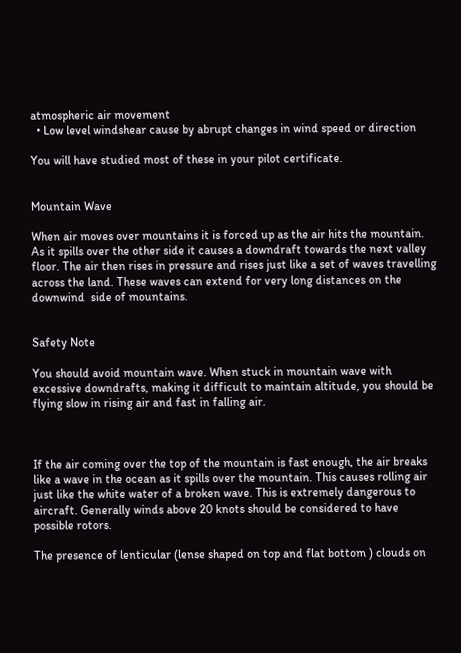atmospheric air movement
  • Low level windshear cause by abrupt changes in wind speed or direction

You will have studied most of these in your pilot certificate.


Mountain Wave

When air moves over mountains it is forced up as the air hits the mountain. As it spills over the other side it causes a downdraft towards the next valley floor. The air then rises in pressure and rises just like a set of waves travelling across the land. These waves can extend for very long distances on the downwind  side of mountains.


Safety Note

You should avoid mountain wave. When stuck in mountain wave with excessive downdrafts, making it difficult to maintain altitude, you should be flying slow in rising air and fast in falling air.



If the air coming over the top of the mountain is fast enough, the air breaks like a wave in the ocean as it spills over the mountain. This causes rolling air just like the white water of a broken wave. This is extremely dangerous to aircraft. Generally winds above 20 knots should be considered to have possible rotors.

The presence of lenticular (lense shaped on top and flat bottom ) clouds on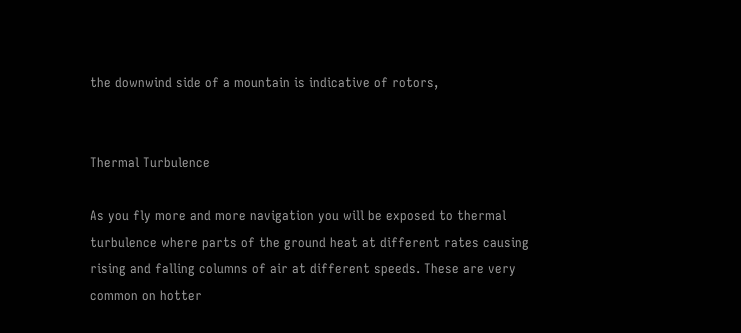the downwind side of a mountain is indicative of rotors,


Thermal Turbulence

As you fly more and more navigation you will be exposed to thermal turbulence where parts of the ground heat at different rates causing rising and falling columns of air at different speeds. These are very common on hotter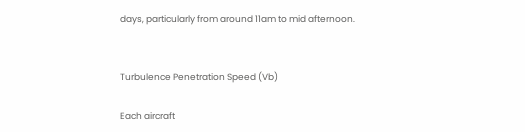days, particularly from around 11am to mid afternoon.


Turbulence Penetration Speed (Vb)

Each aircraft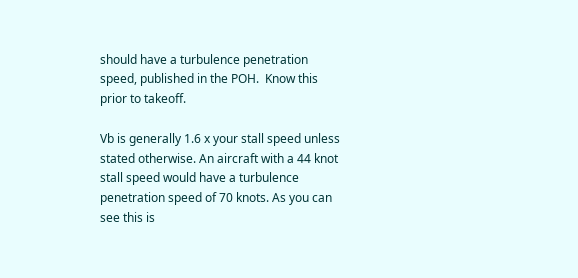should have a turbulence penetration speed, published in the POH.  Know this prior to takeoff.

Vb is generally 1.6 x your stall speed unless stated otherwise. An aircraft with a 44 knot stall speed would have a turbulence penetration speed of 70 knots. As you can see this is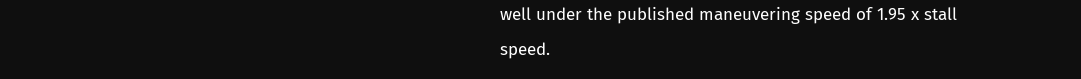well under the published maneuvering speed of 1.95 x stall speed.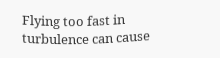Flying too fast in turbulence can cause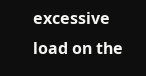excessive load on the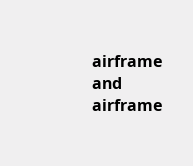airframe and airframe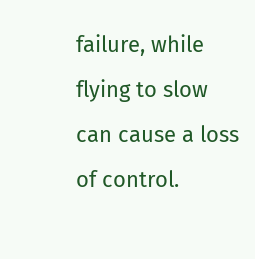failure, while flying to slow can cause a loss of control.